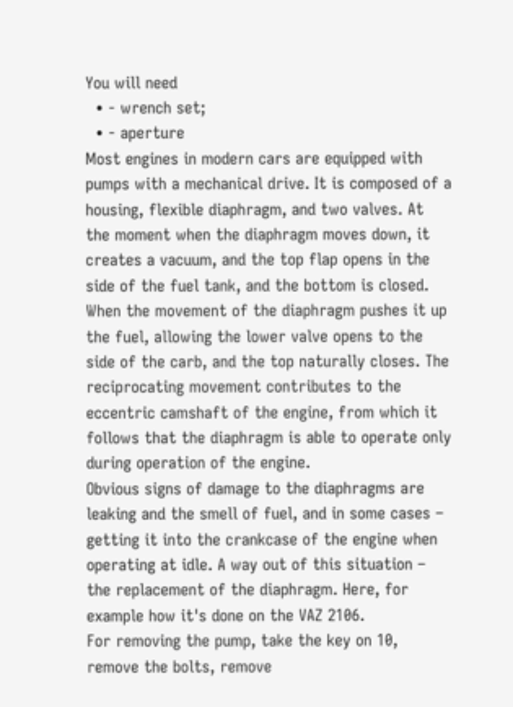You will need
  • - wrench set;
  • - aperture
Most engines in modern cars are equipped with pumps with a mechanical drive. It is composed of a housing, flexible diaphragm, and two valves. At the moment when the diaphragm moves down, it creates a vacuum, and the top flap opens in the side of the fuel tank, and the bottom is closed. When the movement of the diaphragm pushes it up the fuel, allowing the lower valve opens to the side of the carb, and the top naturally closes. The reciprocating movement contributes to the eccentric camshaft of the engine, from which it follows that the diaphragm is able to operate only during operation of the engine.
Obvious signs of damage to the diaphragms are leaking and the smell of fuel, and in some cases – getting it into the crankcase of the engine when operating at idle. A way out of this situation – the replacement of the diaphragm. Here, for example how it's done on the VAZ 2106.
For removing the pump, take the key on 10, remove the bolts, remove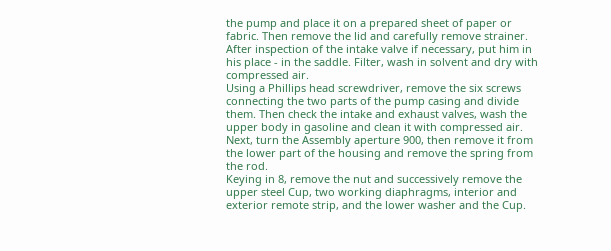the pump and place it on a prepared sheet of paper or fabric. Then remove the lid and carefully remove strainer. After inspection of the intake valve if necessary, put him in his place - in the saddle. Filter, wash in solvent and dry with compressed air.
Using a Phillips head screwdriver, remove the six screws connecting the two parts of the pump casing and divide them. Then check the intake and exhaust valves, wash the upper body in gasoline and clean it with compressed air. Next, turn the Assembly aperture 900, then remove it from the lower part of the housing and remove the spring from the rod.
Keying in 8, remove the nut and successively remove the upper steel Cup, two working diaphragms, interior and exterior remote strip, and the lower washer and the Cup.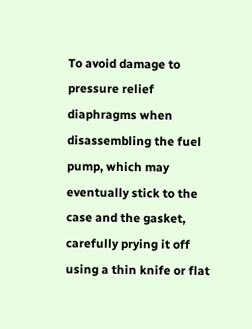To avoid damage to pressure relief diaphragms when disassembling the fuel pump, which may eventually stick to the case and the gasket, carefully prying it off using a thin knife or flat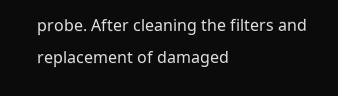probe. After cleaning the filters and replacement of damaged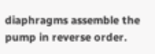diaphragms assemble the pump in reverse order.